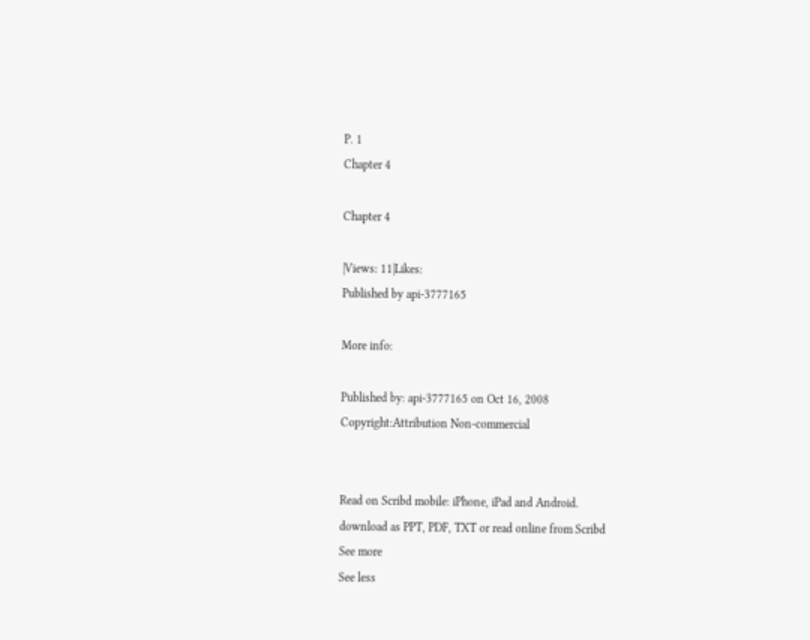P. 1
Chapter 4

Chapter 4

|Views: 11|Likes:
Published by api-3777165

More info:

Published by: api-3777165 on Oct 16, 2008
Copyright:Attribution Non-commercial


Read on Scribd mobile: iPhone, iPad and Android.
download as PPT, PDF, TXT or read online from Scribd
See more
See less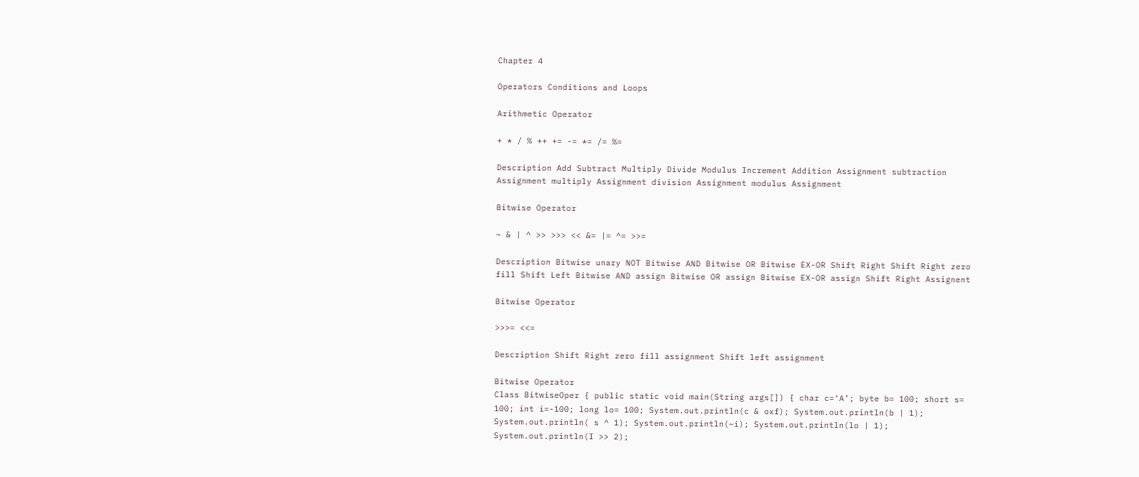Chapter 4

Operators Conditions and Loops

Arithmetic Operator

+ * / % ++ += -= *= /= %=

Description Add Subtract Multiply Divide Modulus Increment Addition Assignment subtraction Assignment multiply Assignment division Assignment modulus Assignment

Bitwise Operator

~ & | ^ >> >>> << &= |= ^= >>=

Description Bitwise unary NOT Bitwise AND Bitwise OR Bitwise EX-OR Shift Right Shift Right zero fill Shift Left Bitwise AND assign Bitwise OR assign Bitwise EX-OR assign Shift Right Assignent

Bitwise Operator

>>>= <<=

Description Shift Right zero fill assignment Shift left assignment

Bitwise Operator
Class BitwiseOper { public static void main(String args[]) { char c=‘A’; byte b= 100; short s= 100; int i=-100; long lo= 100; System.out.println(c & oxf); System.out.println(b | 1); System.out.println( s ^ 1); System.out.println(~i); System.out.println(lo | 1); System.out.println(I >> 2);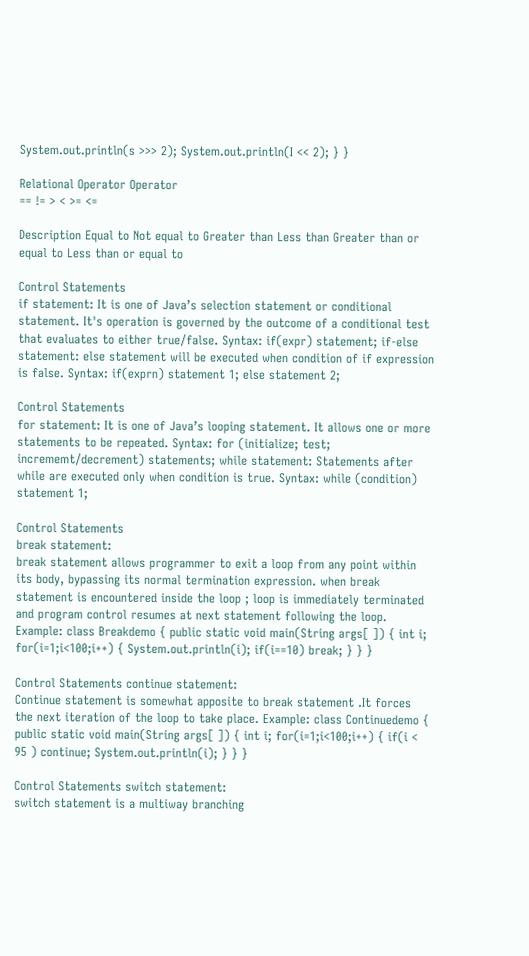System.out.println(s >>> 2); System.out.println(I << 2); } }

Relational Operator Operator
== != > < >= <=

Description Equal to Not equal to Greater than Less than Greater than or equal to Less than or equal to

Control Statements
if statement: It is one of Java’s selection statement or conditional statement. It's operation is governed by the outcome of a conditional test that evaluates to either true/false. Syntax: if(expr) statement; if-else statement: else statement will be executed when condition of if expression is false. Syntax: if(exprn) statement 1; else statement 2;

Control Statements
for statement: It is one of Java’s looping statement. It allows one or more statements to be repeated. Syntax: for (initialize; test; incrememt/decrement) statements; while statement: Statements after while are executed only when condition is true. Syntax: while (condition) statement 1;

Control Statements
break statement:
break statement allows programmer to exit a loop from any point within its body, bypassing its normal termination expression. when break statement is encountered inside the loop ; loop is immediately terminated and program control resumes at next statement following the loop. Example: class Breakdemo { public static void main(String args[ ]) { int i; for(i=1;i<100;i++) { System.out.println(i); if(i==10) break; } } }

Control Statements continue statement:
Continue statement is somewhat apposite to break statement .It forces the next iteration of the loop to take place. Example: class Continuedemo { public static void main(String args[ ]) { int i; for(i=1;i<100;i++) { if(i < 95 ) continue; System.out.println(i); } } }

Control Statements switch statement:
switch statement is a multiway branching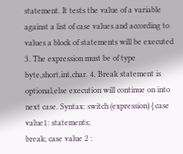statement. It tests the value of a variable against a list of case values and according to values a block of statements will be executed 3. The expression must be of type byte,short,int,char. 4. Break statement is optional,else execution will continue on into next case. Syntax: switch (expression) { case value1: statements;
break; case value 2 :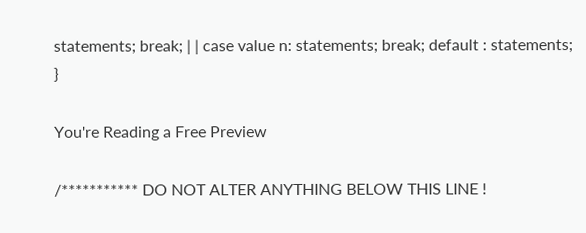statements; break; | | case value n: statements; break; default : statements; }

You're Reading a Free Preview

/*********** DO NOT ALTER ANYTHING BELOW THIS LINE !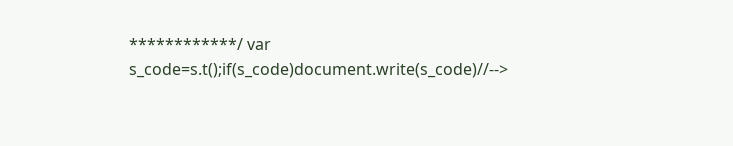************/ var s_code=s.t();if(s_code)document.write(s_code)//-->